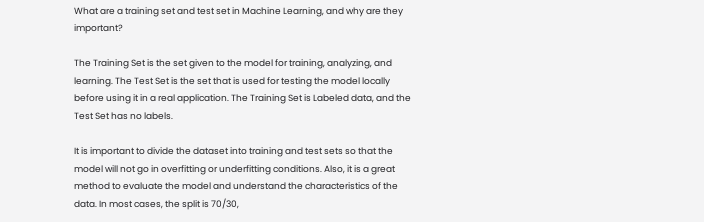What are a training set and test set in Machine Learning, and why are they important?

The Training Set is the set given to the model for training, analyzing, and learning. The Test Set is the set that is used for testing the model locally before using it in a real application. The Training Set is Labeled data, and the Test Set has no labels.

It is important to divide the dataset into training and test sets so that the model will not go in overfitting or underfitting conditions. Also, it is a great method to evaluate the model and understand the characteristics of the data. In most cases, the split is 70/30,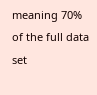meaning 70% of the full data set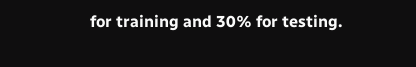for training and 30% for testing.